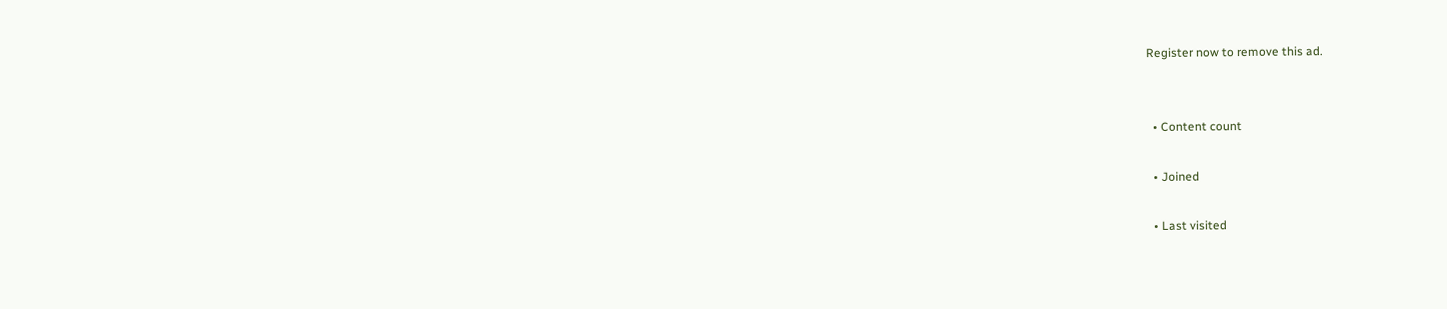Register now to remove this ad.


  • Content count

  • Joined

  • Last visited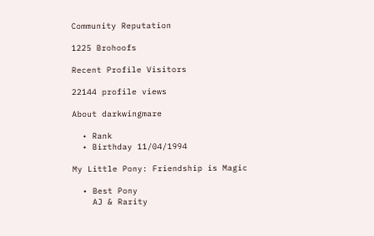Community Reputation

1225 Brohoofs

Recent Profile Visitors

22144 profile views

About darkwingmare

  • Rank
  • Birthday 11/04/1994

My Little Pony: Friendship is Magic

  • Best Pony
    AJ & Rarity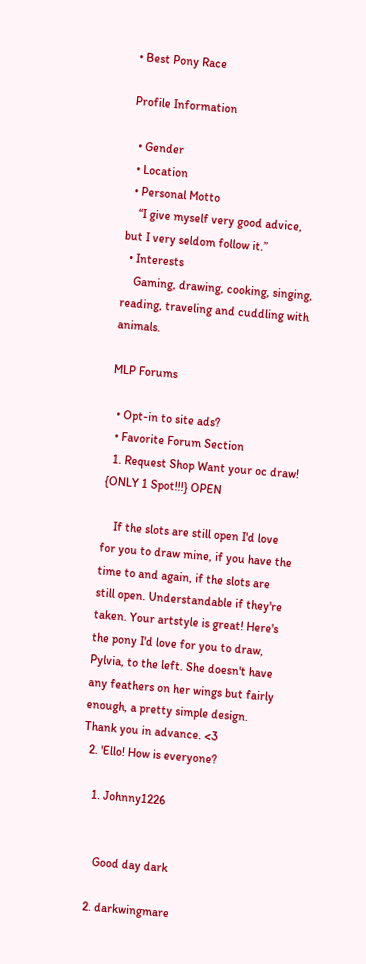• Best Pony Race

Profile Information

  • Gender
  • Location
  • Personal Motto
    “I give myself very good advice, but I very seldom follow it.”
  • Interests
    Gaming, drawing, cooking, singing, reading, traveling and cuddling with animals.

MLP Forums

  • Opt-in to site ads?
  • Favorite Forum Section
  1. Request Shop Want your oc draw! {ONLY 1 Spot!!!} OPEN

    If the slots are still open I'd love for you to draw mine, if you have the time to and again, if the slots are still open. Understandable if they're taken. Your artstyle is great! Here's the pony I'd love for you to draw, Pylvia, to the left. She doesn't have any feathers on her wings but fairly enough, a pretty simple design. Thank you in advance. <3
  2. 'Ello! How is everyone?

    1. Johnny1226


      Good day dark

    2. darkwingmare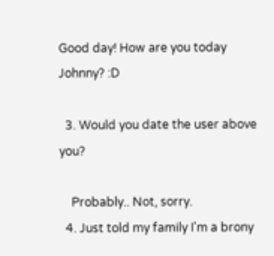Good day! How are you today Johnny? :D

  3. Would you date the user above you?

    Probably.. Not, sorry.
  4. Just told my family I'm a brony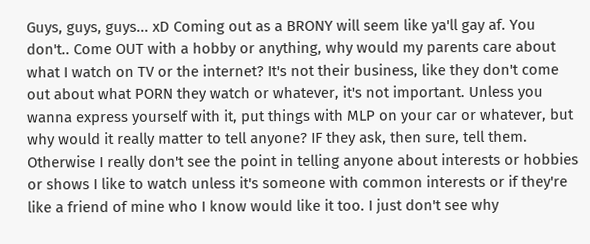Guys, guys, guys... xD Coming out as a BRONY will seem like ya'll gay af. You don't.. Come OUT with a hobby or anything, why would my parents care about what I watch on TV or the internet? It's not their business, like they don't come out about what PORN they watch or whatever, it's not important. Unless you wanna express yourself with it, put things with MLP on your car or whatever, but why would it really matter to tell anyone? IF they ask, then sure, tell them. Otherwise I really don't see the point in telling anyone about interests or hobbies or shows I like to watch unless it's someone with common interests or if they're like a friend of mine who I know would like it too. I just don't see why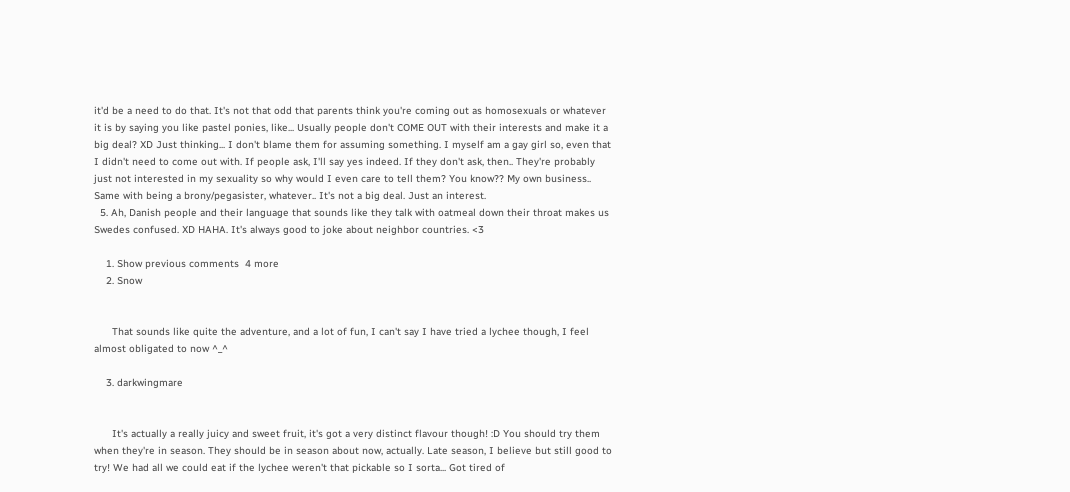it'd be a need to do that. It's not that odd that parents think you're coming out as homosexuals or whatever it is by saying you like pastel ponies, like... Usually people don't COME OUT with their interests and make it a big deal? XD Just thinking... I don't blame them for assuming something. I myself am a gay girl so, even that I didn't need to come out with. If people ask, I'll say yes indeed. If they don't ask, then.. They're probably just not interested in my sexuality so why would I even care to tell them? You know?? My own business.. Same with being a brony/pegasister, whatever.. It's not a big deal. Just an interest.
  5. Ah, Danish people and their language that sounds like they talk with oatmeal down their throat makes us Swedes confused. XD HAHA. It's always good to joke about neighbor countries. <3

    1. Show previous comments  4 more
    2. Snow


      That sounds like quite the adventure, and a lot of fun, I can't say I have tried a lychee though, I feel almost obligated to now ^_^

    3. darkwingmare


      It's actually a really juicy and sweet fruit, it's got a very distinct flavour though! :D You should try them when they're in season. They should be in season about now, actually. Late season, I believe but still good to try! We had all we could eat if the lychee weren't that pickable so I sorta... Got tired of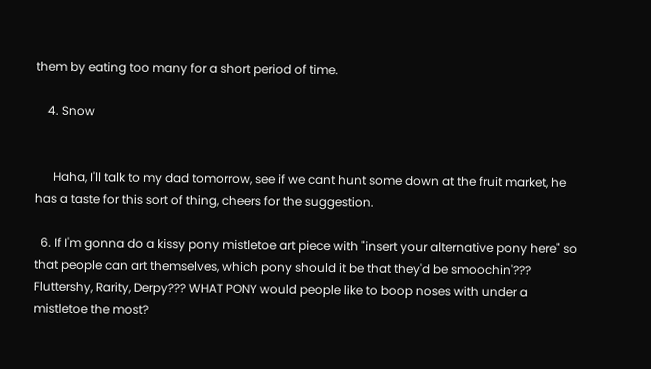them by eating too many for a short period of time.

    4. Snow


      Haha, I'll talk to my dad tomorrow, see if we cant hunt some down at the fruit market, he has a taste for this sort of thing, cheers for the suggestion.

  6. If I'm gonna do a kissy pony mistletoe art piece with "insert your alternative pony here" so that people can art themselves, which pony should it be that they'd be smoochin'??? Fluttershy, Rarity, Derpy??? WHAT PONY would people like to boop noses with under a mistletoe the most?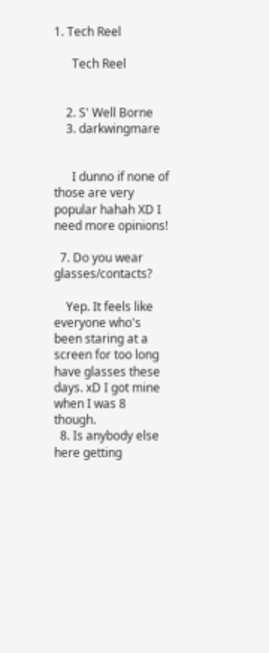1. Tech Reel

      Tech Reel


    2. S' Well Borne
    3. darkwingmare


      I dunno if none of those are very popular hahah XD I need more opinions!

  7. Do you wear glasses/contacts?

    Yep. It feels like everyone who's been staring at a screen for too long have glasses these days. xD I got mine when I was 8 though.
  8. Is anybody else here getting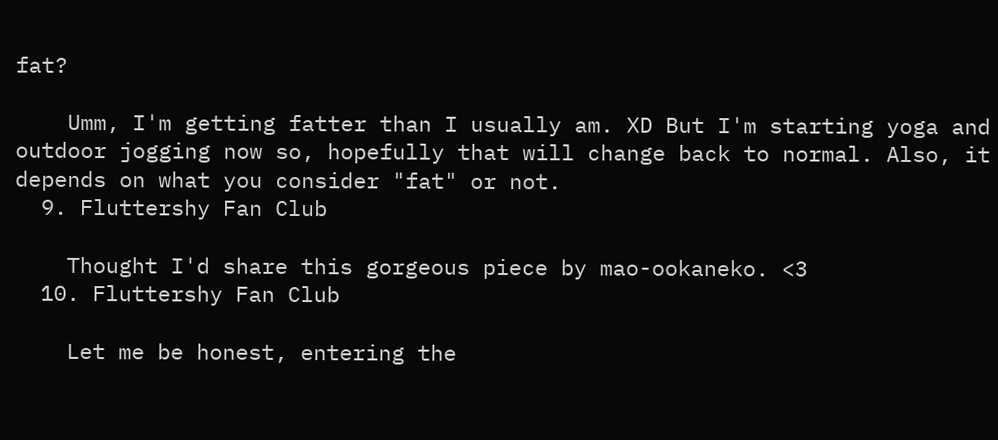fat?

    Umm, I'm getting fatter than I usually am. XD But I'm starting yoga and outdoor jogging now so, hopefully that will change back to normal. Also, it depends on what you consider "fat" or not.
  9. Fluttershy Fan Club

    Thought I'd share this gorgeous piece by mao-ookaneko. <3
  10. Fluttershy Fan Club

    Let me be honest, entering the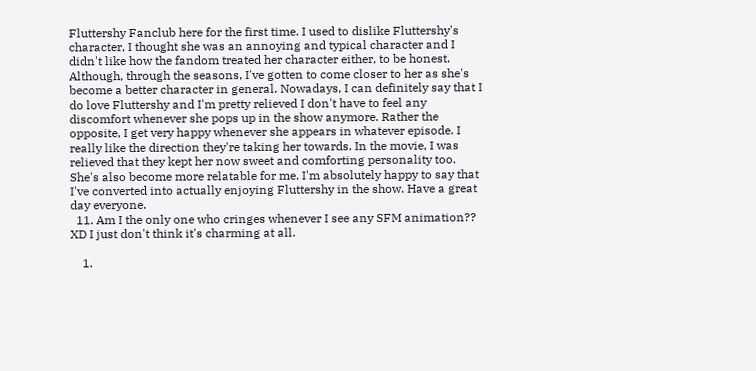Fluttershy Fanclub here for the first time. I used to dislike Fluttershy's character, I thought she was an annoying and typical character and I didn't like how the fandom treated her character either, to be honest. Although, through the seasons, I've gotten to come closer to her as she's become a better character in general. Nowadays, I can definitely say that I do love Fluttershy and I'm pretty relieved I don't have to feel any discomfort whenever she pops up in the show anymore. Rather the opposite, I get very happy whenever she appears in whatever episode. I really like the direction they're taking her towards. In the movie, I was relieved that they kept her now sweet and comforting personality too. She's also become more relatable for me. I'm absolutely happy to say that I've converted into actually enjoying Fluttershy in the show. Have a great day everyone.
  11. Am I the only one who cringes whenever I see any SFM animation?? XD I just don't think it's charming at all.

    1.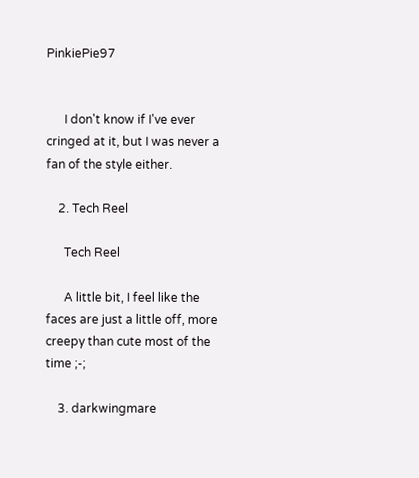PinkiePie97


      I don't know if I've ever cringed at it, but I was never a fan of the style either.

    2. Tech Reel

      Tech Reel

      A little bit, I feel like the faces are just a little off, more creepy than cute most of the time ;-;

    3. darkwingmare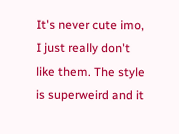It's never cute imo, I just really don't like them. The style is superweird and it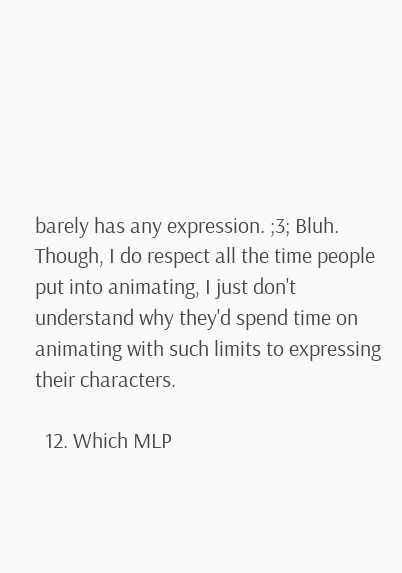barely has any expression. ;3; Bluh. Though, I do respect all the time people put into animating, I just don't understand why they'd spend time on animating with such limits to expressing their characters.

  12. Which MLP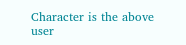Character is the above user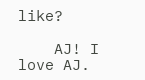like?

    AJ! I love AJ.